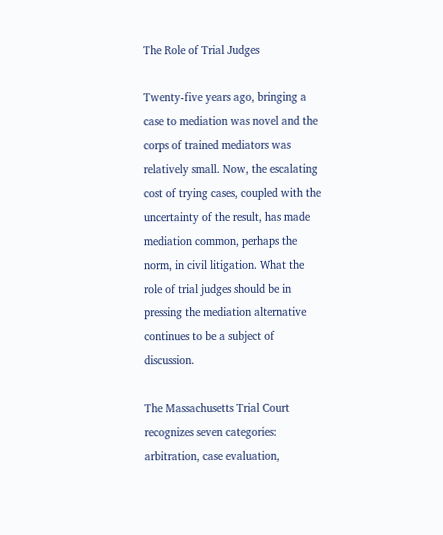The Role of Trial Judges

Twenty-five years ago, bringing a case to mediation was novel and the corps of trained mediators was relatively small. Now, the escalating cost of trying cases, coupled with the uncertainty of the result, has made mediation common, perhaps the norm, in civil litigation. What the role of trial judges should be in pressing the mediation alternative continues to be a subject of discussion.

The Massachusetts Trial Court recognizes seven categories: arbitration, case evaluation,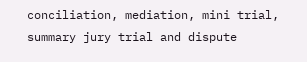conciliation, mediation, mini trial, summary jury trial and dispute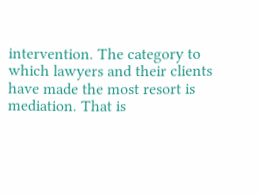intervention. The category to which lawyers and their clients have made the most resort is mediation. That is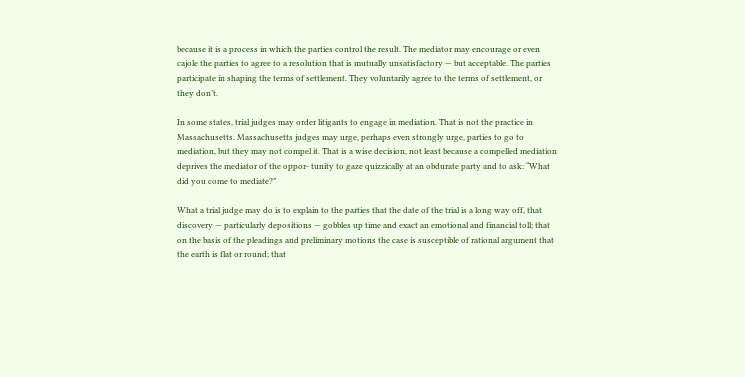because it is a process in which the parties control the result. The mediator may encourage or even cajole the parties to agree to a resolution that is mutually unsatisfactory — but acceptable. The parties participate in shaping the terms of settlement. They voluntarily agree to the terms of settlement, or they don’t.

In some states, trial judges may order litigants to engage in mediation. That is not the practice in Massachusetts. Massachusetts judges may urge, perhaps even strongly urge, parties to go to mediation, but they may not compel it. That is a wise decision, not least because a compelled mediation deprives the mediator of the oppor- tunity to gaze quizzically at an obdurate party and to ask: “What did you come to mediate?”

What a trial judge may do is to explain to the parties that the date of the trial is a long way off, that discovery — particularly depositions — gobbles up time and exact an emotional and financial toll; that on the basis of the pleadings and preliminary motions the case is susceptible of rational argument that the earth is flat or round; that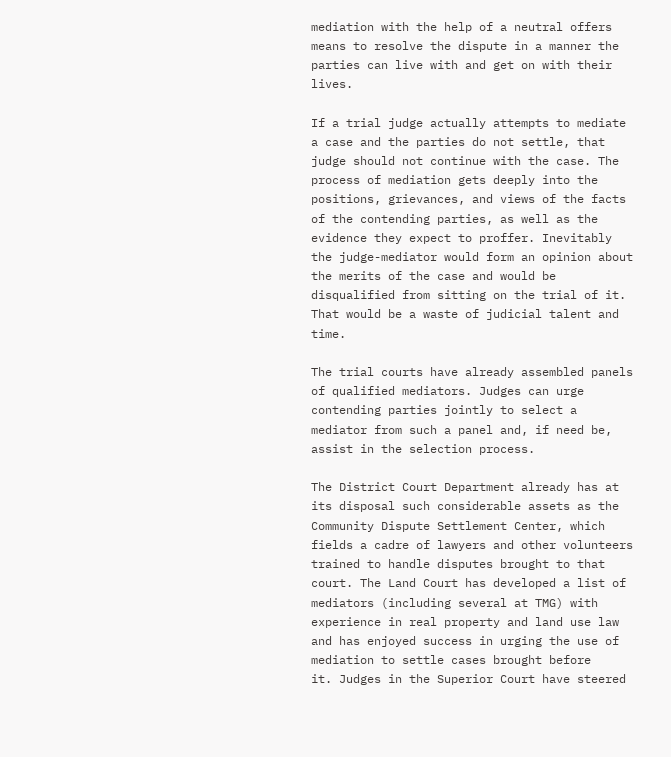mediation with the help of a neutral offers means to resolve the dispute in a manner the parties can live with and get on with their lives.

If a trial judge actually attempts to mediate a case and the parties do not settle, that judge should not continue with the case. The process of mediation gets deeply into the positions, grievances, and views of the facts of the contending parties, as well as the evidence they expect to proffer. Inevitably the judge-mediator would form an opinion about the merits of the case and would be disqualified from sitting on the trial of it. That would be a waste of judicial talent and time.

The trial courts have already assembled panels of qualified mediators. Judges can urge contending parties jointly to select a mediator from such a panel and, if need be, assist in the selection process.

The District Court Department already has at its disposal such considerable assets as the Community Dispute Settlement Center, which fields a cadre of lawyers and other volunteers trained to handle disputes brought to that court. The Land Court has developed a list of mediators (including several at TMG) with experience in real property and land use law and has enjoyed success in urging the use of mediation to settle cases brought before
it. Judges in the Superior Court have steered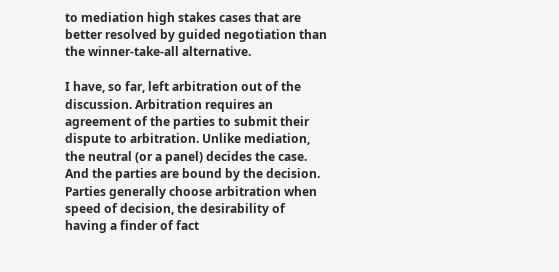to mediation high stakes cases that are better resolved by guided negotiation than the winner-take-all alternative.

I have, so far, left arbitration out of the discussion. Arbitration requires an agreement of the parties to submit their dispute to arbitration. Unlike mediation, the neutral (or a panel) decides the case. And the parties are bound by the decision. Parties generally choose arbitration when speed of decision, the desirability of having a finder of fact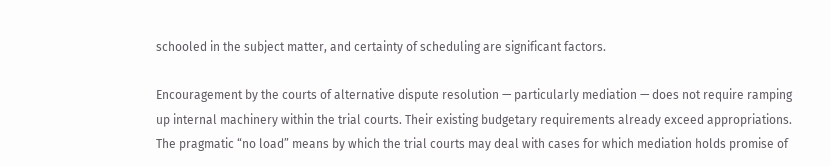schooled in the subject matter, and certainty of scheduling are significant factors.

Encouragement by the courts of alternative dispute resolution — particularly mediation — does not require ramping up internal machinery within the trial courts. Their existing budgetary requirements already exceed appropriations. The pragmatic “no load” means by which the trial courts may deal with cases for which mediation holds promise of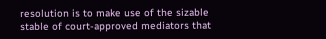resolution is to make use of the sizable stable of court-approved mediators that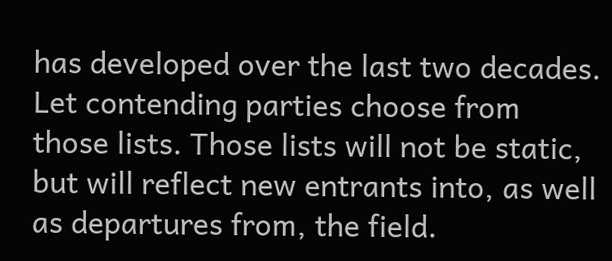has developed over the last two decades. Let contending parties choose from those lists. Those lists will not be static, but will reflect new entrants into, as well as departures from, the field.